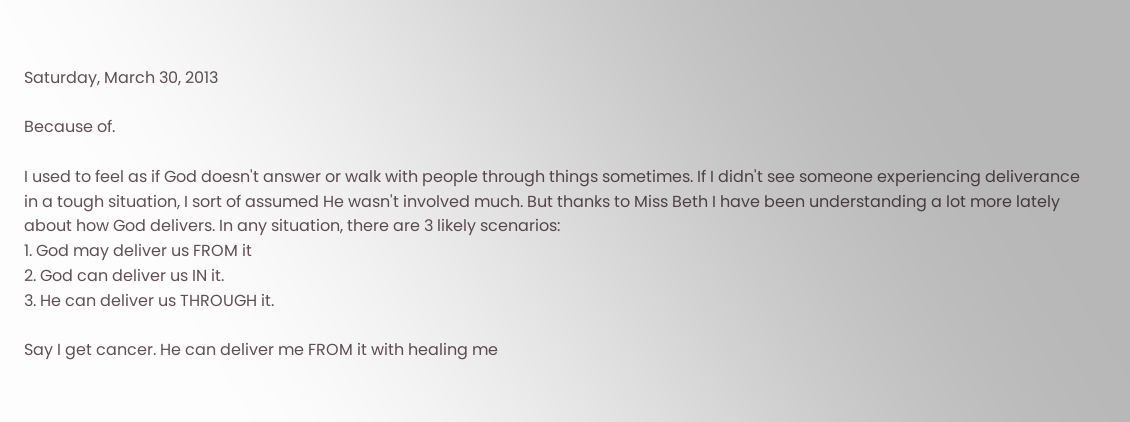Saturday, March 30, 2013

Because of.

I used to feel as if God doesn't answer or walk with people through things sometimes. If I didn't see someone experiencing deliverance in a tough situation, I sort of assumed He wasn't involved much. But thanks to Miss Beth I have been understanding a lot more lately about how God delivers. In any situation, there are 3 likely scenarios:
1. God may deliver us FROM it
2. God can deliver us IN it.
3. He can deliver us THROUGH it.

Say I get cancer. He can deliver me FROM it with healing me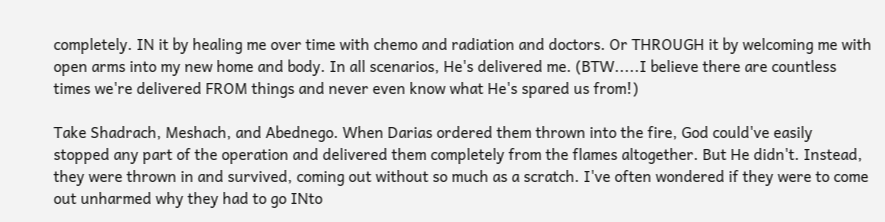completely. IN it by healing me over time with chemo and radiation and doctors. Or THROUGH it by welcoming me with open arms into my new home and body. In all scenarios, He's delivered me. (BTW.....I believe there are countless times we're delivered FROM things and never even know what He's spared us from!)

Take Shadrach, Meshach, and Abednego. When Darias ordered them thrown into the fire, God could've easily stopped any part of the operation and delivered them completely from the flames altogether. But He didn't. Instead, they were thrown in and survived, coming out without so much as a scratch. I've often wondered if they were to come out unharmed why they had to go INto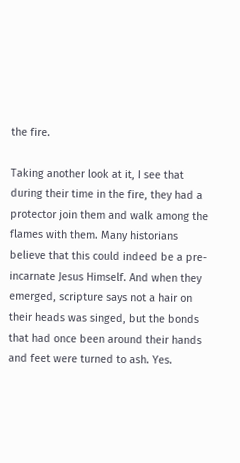the fire.

Taking another look at it, I see that during their time in the fire, they had a protector join them and walk among the flames with them. Many historians believe that this could indeed be a pre-incarnate Jesus Himself. And when they emerged, scripture says not a hair on their heads was singed, but the bonds that had once been around their hands and feet were turned to ash. Yes.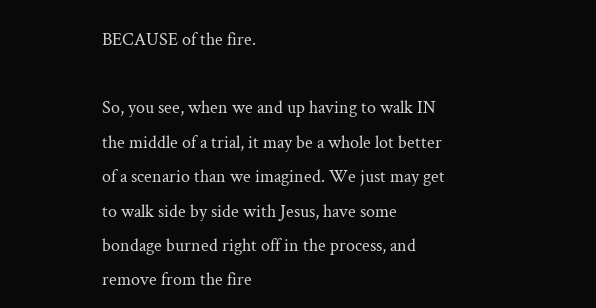BECAUSE of the fire.

So, you see, when we and up having to walk IN the middle of a trial, it may be a whole lot better of a scenario than we imagined. We just may get to walk side by side with Jesus, have some bondage burned right off in the process, and remove from the fire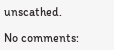unscathed.

No comments: